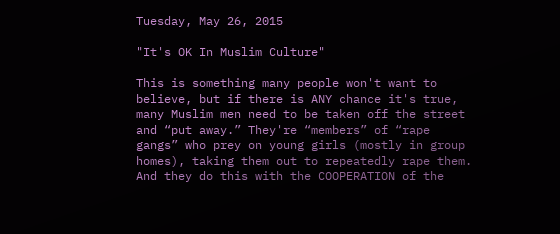Tuesday, May 26, 2015

"It's OK In Muslim Culture"

This is something many people won't want to believe, but if there is ANY chance it's true, many Muslim men need to be taken off the street and “put away.” They're “members” of “rape gangs” who prey on young girls (mostly in group homes), taking them out to repeatedly rape them. And they do this with the COOPERATION of the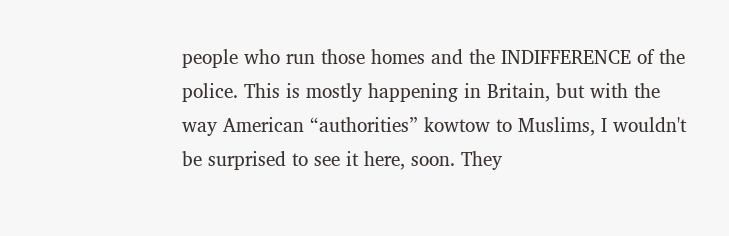people who run those homes and the INDIFFERENCE of the police. This is mostly happening in Britain, but with the way American “authorities” kowtow to Muslims, I wouldn't be surprised to see it here, soon. They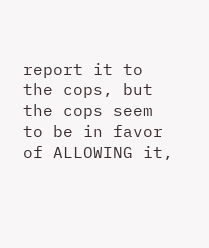report it to the cops, but the cops seem to be in favor of ALLOWING it,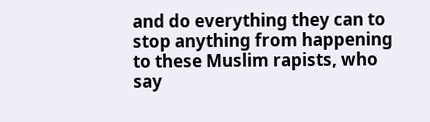and do everything they can to stop anything from happening to these Muslim rapists, who say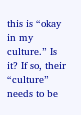this is “okay in my culture.” Is it? If so, their “culture” needs to be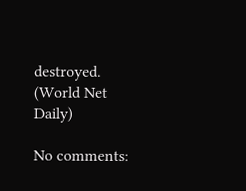destroyed. (World Net Daily)

No comments: